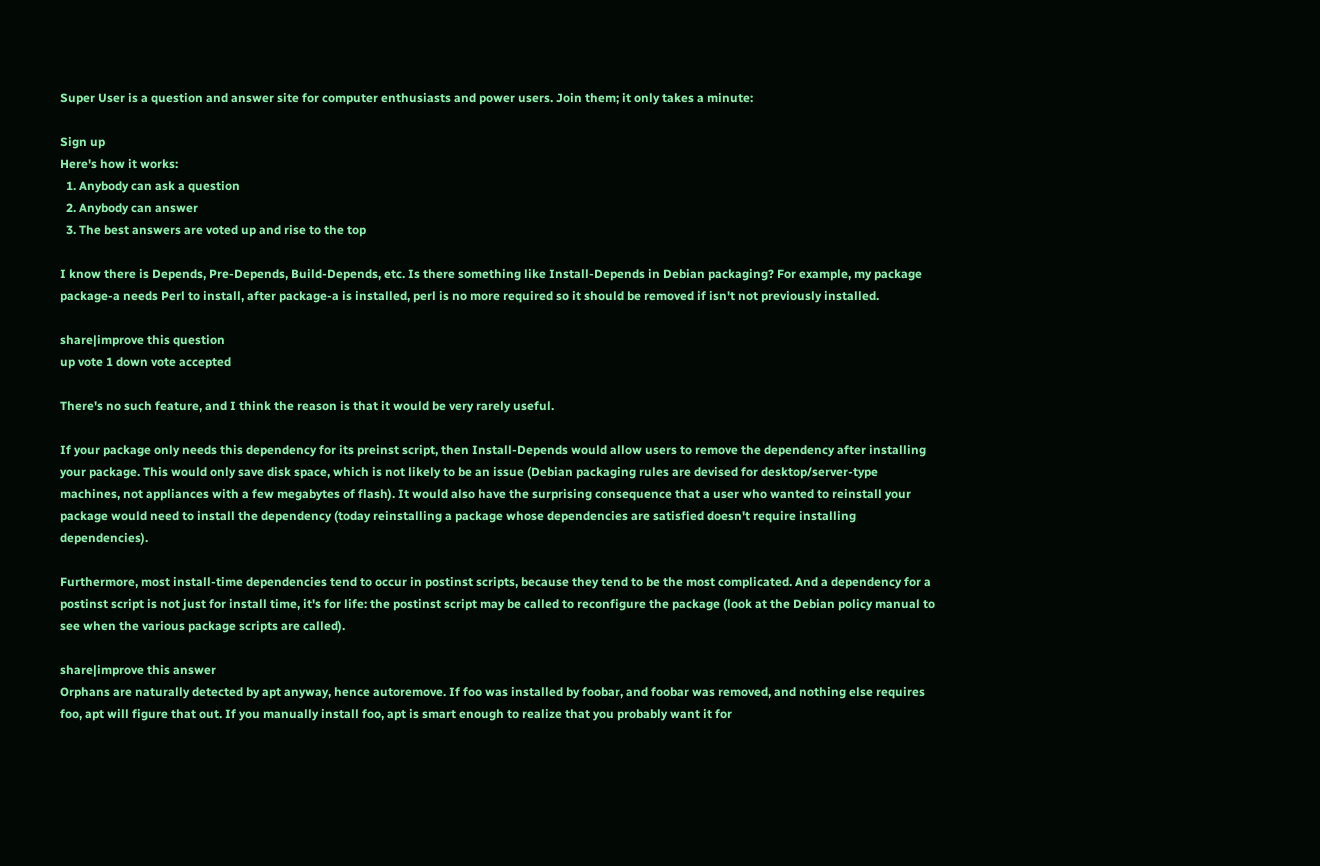Super User is a question and answer site for computer enthusiasts and power users. Join them; it only takes a minute:

Sign up
Here's how it works:
  1. Anybody can ask a question
  2. Anybody can answer
  3. The best answers are voted up and rise to the top

I know there is Depends, Pre-Depends, Build-Depends, etc. Is there something like Install-Depends in Debian packaging? For example, my package package-a needs Perl to install, after package-a is installed, perl is no more required so it should be removed if isn't not previously installed.

share|improve this question
up vote 1 down vote accepted

There's no such feature, and I think the reason is that it would be very rarely useful.

If your package only needs this dependency for its preinst script, then Install-Depends would allow users to remove the dependency after installing your package. This would only save disk space, which is not likely to be an issue (Debian packaging rules are devised for desktop/server-type machines, not appliances with a few megabytes of flash). It would also have the surprising consequence that a user who wanted to reinstall your package would need to install the dependency (today reinstalling a package whose dependencies are satisfied doesn't require installing dependencies).

Furthermore, most install-time dependencies tend to occur in postinst scripts, because they tend to be the most complicated. And a dependency for a postinst script is not just for install time, it's for life: the postinst script may be called to reconfigure the package (look at the Debian policy manual to see when the various package scripts are called).

share|improve this answer
Orphans are naturally detected by apt anyway, hence autoremove. If foo was installed by foobar, and foobar was removed, and nothing else requires foo, apt will figure that out. If you manually install foo, apt is smart enough to realize that you probably want it for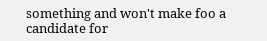something and won't make foo a candidate for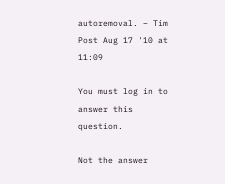autoremoval. – Tim Post Aug 17 '10 at 11:09

You must log in to answer this question.

Not the answer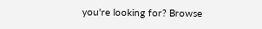you're looking for? Browse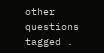other questions tagged .